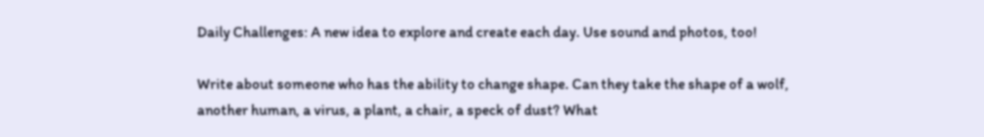Daily Challenges: A new idea to explore and create each day. Use sound and photos, too!

Write about someone who has the ability to change shape. Can they take the shape of a wolf, another human, a virus, a plant, a chair, a speck of dust? What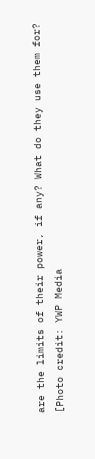are the limits of their power, if any? What do they use them for?
[Photo credit: YWP Media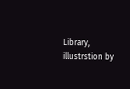Library, illustrstion by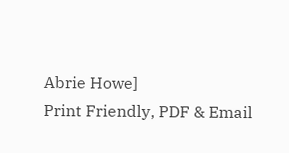Abrie Howe]
Print Friendly, PDF & Email